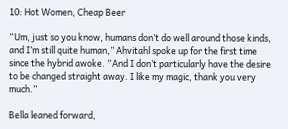10: Hot Women, Cheap Beer

“Um, just so you know, humans don’t do well around those kinds, and I’m still quite human,” Ahvitahl spoke up for the first time since the hybrid awoke. “And I don’t particularly have the desire to be changed straight away. I like my magic, thank you very much.”

Bella leaned forward,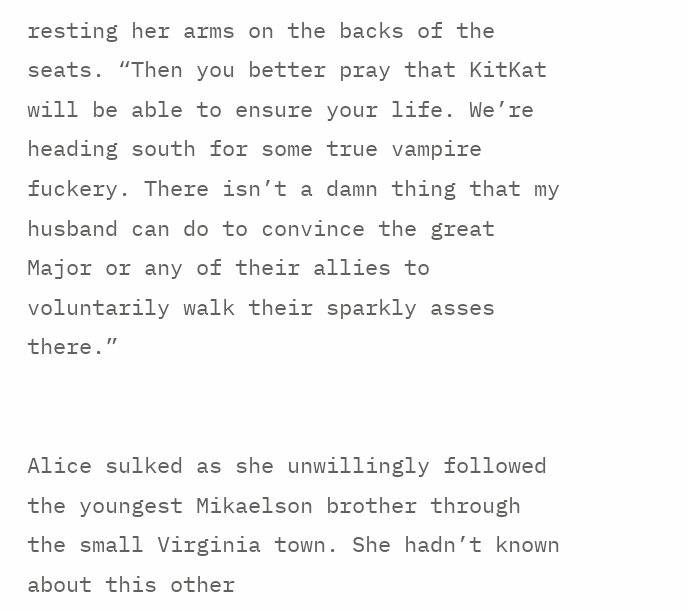resting her arms on the backs of the seats. “Then you better pray that KitKat will be able to ensure your life. We’re heading south for some true vampire fuckery. There isn’t a damn thing that my husband can do to convince the great Major or any of their allies to voluntarily walk their sparkly asses there.”


Alice sulked as she unwillingly followed the youngest Mikaelson brother through the small Virginia town. She hadn’t known about this other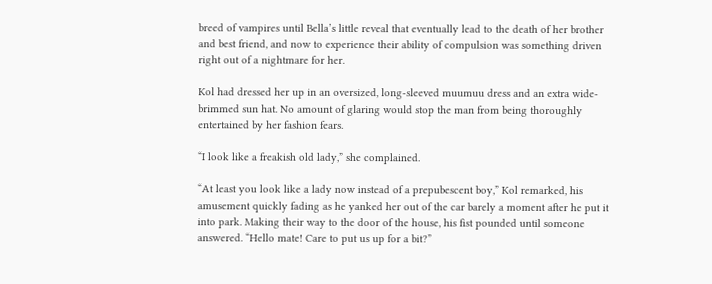breed of vampires until Bella’s little reveal that eventually lead to the death of her brother and best friend, and now to experience their ability of compulsion was something driven right out of a nightmare for her.

Kol had dressed her up in an oversized, long-sleeved muumuu dress and an extra wide-brimmed sun hat. No amount of glaring would stop the man from being thoroughly entertained by her fashion fears.

“I look like a freakish old lady,” she complained.

“At least you look like a lady now instead of a prepubescent boy,” Kol remarked, his amusement quickly fading as he yanked her out of the car barely a moment after he put it into park. Making their way to the door of the house, his fist pounded until someone answered. “Hello mate! Care to put us up for a bit?”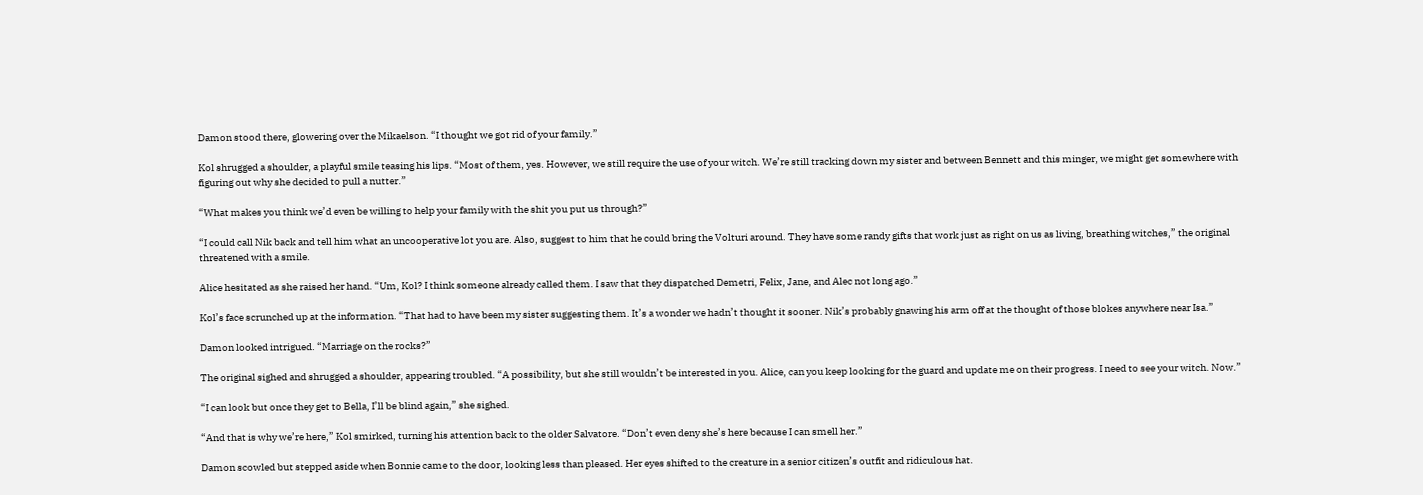Damon stood there, glowering over the Mikaelson. “I thought we got rid of your family.”

Kol shrugged a shoulder, a playful smile teasing his lips. “Most of them, yes. However, we still require the use of your witch. We’re still tracking down my sister and between Bennett and this minger, we might get somewhere with figuring out why she decided to pull a nutter.”

“What makes you think we’d even be willing to help your family with the shit you put us through?”

“I could call Nik back and tell him what an uncooperative lot you are. Also, suggest to him that he could bring the Volturi around. They have some randy gifts that work just as right on us as living, breathing witches,” the original threatened with a smile.

Alice hesitated as she raised her hand. “Um, Kol? I think someone already called them. I saw that they dispatched Demetri, Felix, Jane, and Alec not long ago.”

Kol’s face scrunched up at the information. “That had to have been my sister suggesting them. It’s a wonder we hadn’t thought it sooner. Nik’s probably gnawing his arm off at the thought of those blokes anywhere near Isa.”

Damon looked intrigued. “Marriage on the rocks?”

The original sighed and shrugged a shoulder, appearing troubled. “A possibility, but she still wouldn’t be interested in you. Alice, can you keep looking for the guard and update me on their progress. I need to see your witch. Now.”

“I can look but once they get to Bella, I’ll be blind again,” she sighed.

“And that is why we’re here,” Kol smirked, turning his attention back to the older Salvatore. “Don’t even deny she’s here because I can smell her.”

Damon scowled but stepped aside when Bonnie came to the door, looking less than pleased. Her eyes shifted to the creature in a senior citizen’s outfit and ridiculous hat.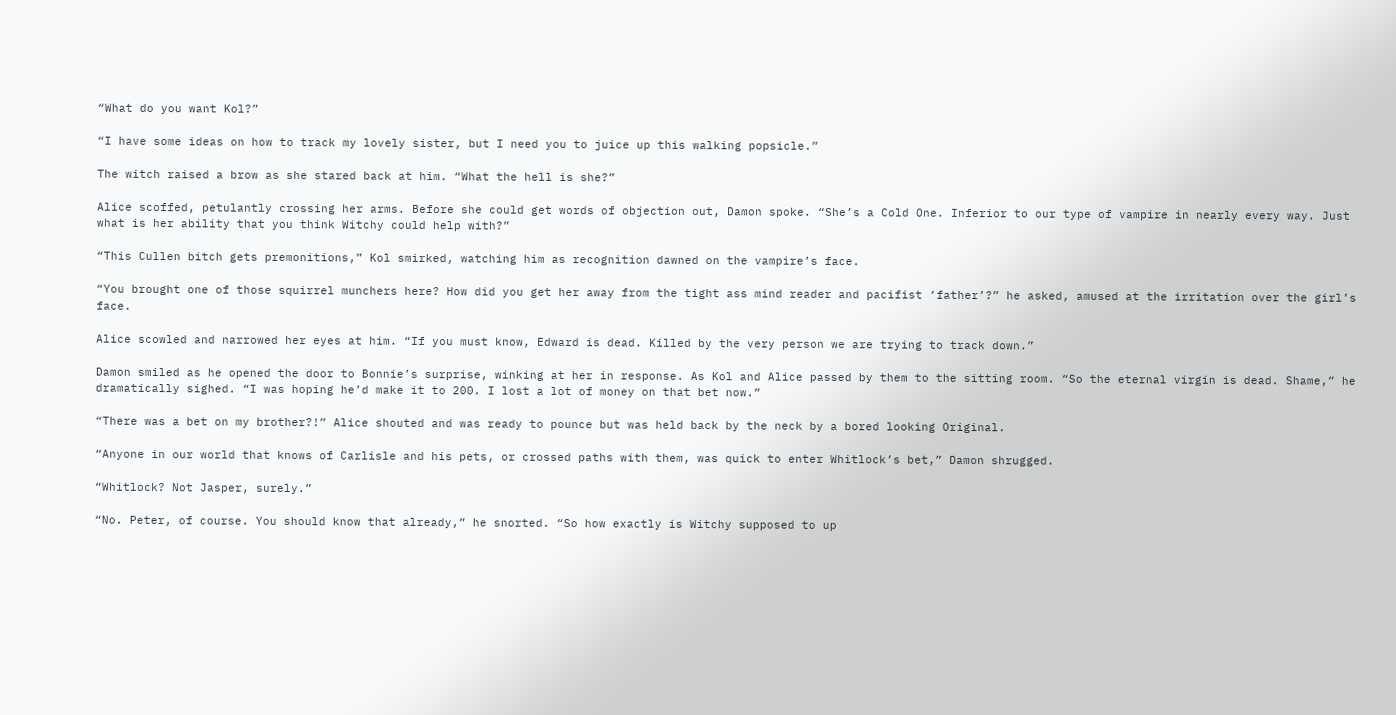“What do you want Kol?”

“I have some ideas on how to track my lovely sister, but I need you to juice up this walking popsicle.”

The witch raised a brow as she stared back at him. “What the hell is she?”

Alice scoffed, petulantly crossing her arms. Before she could get words of objection out, Damon spoke. “She’s a Cold One. Inferior to our type of vampire in nearly every way. Just what is her ability that you think Witchy could help with?”

“This Cullen bitch gets premonitions,” Kol smirked, watching him as recognition dawned on the vampire’s face.

“You brought one of those squirrel munchers here? How did you get her away from the tight ass mind reader and pacifist ‘father’?” he asked, amused at the irritation over the girl’s face.

Alice scowled and narrowed her eyes at him. “If you must know, Edward is dead. Killed by the very person we are trying to track down.”

Damon smiled as he opened the door to Bonnie’s surprise, winking at her in response. As Kol and Alice passed by them to the sitting room. “So the eternal virgin is dead. Shame,” he dramatically sighed. “I was hoping he’d make it to 200. I lost a lot of money on that bet now.”

“There was a bet on my brother?!” Alice shouted and was ready to pounce but was held back by the neck by a bored looking Original.

“Anyone in our world that knows of Carlisle and his pets, or crossed paths with them, was quick to enter Whitlock’s bet,” Damon shrugged.

“Whitlock? Not Jasper, surely.”

“No. Peter, of course. You should know that already,” he snorted. “So how exactly is Witchy supposed to up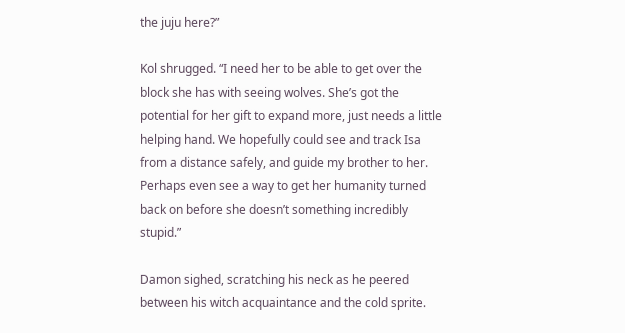the juju here?”

Kol shrugged. “I need her to be able to get over the block she has with seeing wolves. She’s got the potential for her gift to expand more, just needs a little helping hand. We hopefully could see and track Isa from a distance safely, and guide my brother to her. Perhaps even see a way to get her humanity turned back on before she doesn’t something incredibly stupid.”

Damon sighed, scratching his neck as he peered between his witch acquaintance and the cold sprite.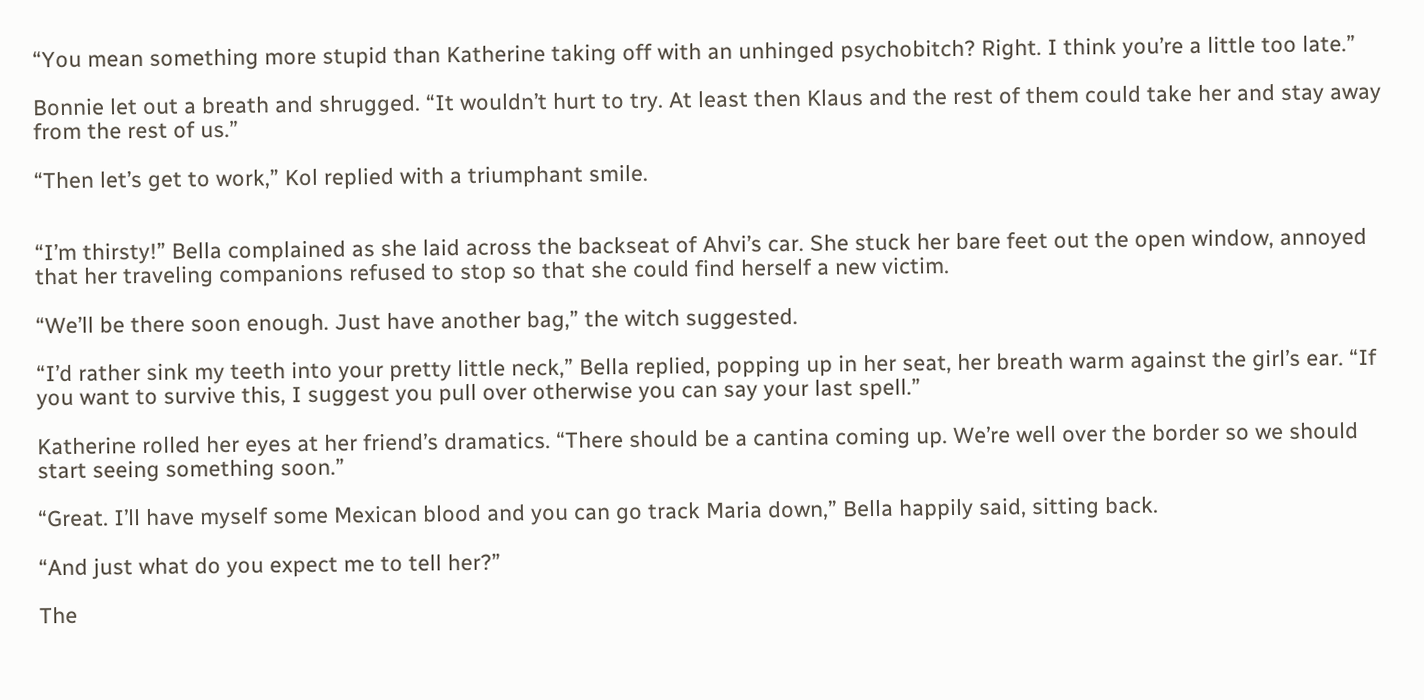“You mean something more stupid than Katherine taking off with an unhinged psychobitch? Right. I think you’re a little too late.”

Bonnie let out a breath and shrugged. “It wouldn’t hurt to try. At least then Klaus and the rest of them could take her and stay away from the rest of us.”

“Then let’s get to work,” Kol replied with a triumphant smile.


“I’m thirsty!” Bella complained as she laid across the backseat of Ahvi’s car. She stuck her bare feet out the open window, annoyed that her traveling companions refused to stop so that she could find herself a new victim.

“We’ll be there soon enough. Just have another bag,” the witch suggested.

“I’d rather sink my teeth into your pretty little neck,” Bella replied, popping up in her seat, her breath warm against the girl’s ear. “If you want to survive this, I suggest you pull over otherwise you can say your last spell.”

Katherine rolled her eyes at her friend’s dramatics. “There should be a cantina coming up. We’re well over the border so we should start seeing something soon.”

“Great. I’ll have myself some Mexican blood and you can go track Maria down,” Bella happily said, sitting back.

“And just what do you expect me to tell her?”

The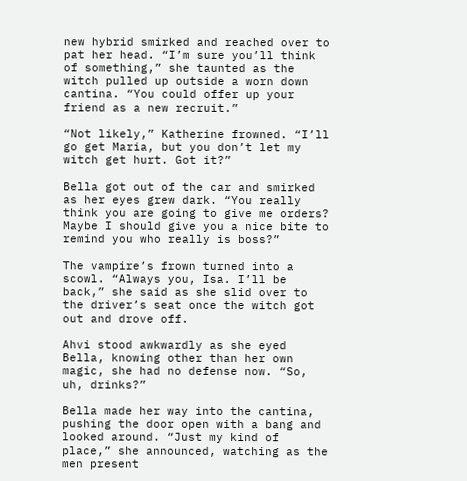new hybrid smirked and reached over to pat her head. “I’m sure you’ll think of something,” she taunted as the witch pulled up outside a worn down cantina. “You could offer up your friend as a new recruit.”

“Not likely,” Katherine frowned. “I’ll go get Maria, but you don’t let my witch get hurt. Got it?”

Bella got out of the car and smirked as her eyes grew dark. “You really think you are going to give me orders? Maybe I should give you a nice bite to remind you who really is boss?”

The vampire’s frown turned into a scowl. “Always you, Isa. I’ll be back,” she said as she slid over to the driver’s seat once the witch got out and drove off.

Ahvi stood awkwardly as she eyed Bella, knowing other than her own magic, she had no defense now. “So, uh, drinks?”

Bella made her way into the cantina, pushing the door open with a bang and looked around. “Just my kind of place,” she announced, watching as the men present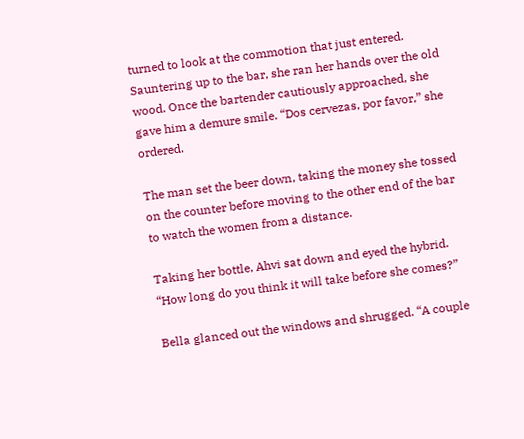turned to look at the commotion that just entered. Sauntering up to the bar, she ran her hands over the old wood. Once the bartender cautiously approached, she gave him a demure smile. “Dos cervezas, por favor,” she ordered.

The man set the beer down, taking the money she tossed on the counter before moving to the other end of the bar to watch the women from a distance.

Taking her bottle, Ahvi sat down and eyed the hybrid. “How long do you think it will take before she comes?”

Bella glanced out the windows and shrugged. “A couple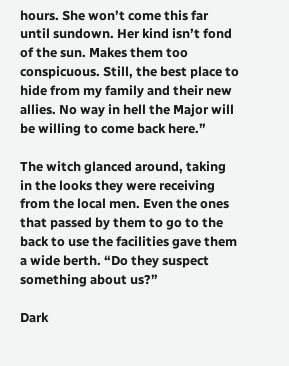hours. She won’t come this far until sundown. Her kind isn’t fond of the sun. Makes them too conspicuous. Still, the best place to hide from my family and their new allies. No way in hell the Major will be willing to come back here.”

The witch glanced around, taking in the looks they were receiving from the local men. Even the ones that passed by them to go to the back to use the facilities gave them a wide berth. “Do they suspect something about us?”

Dark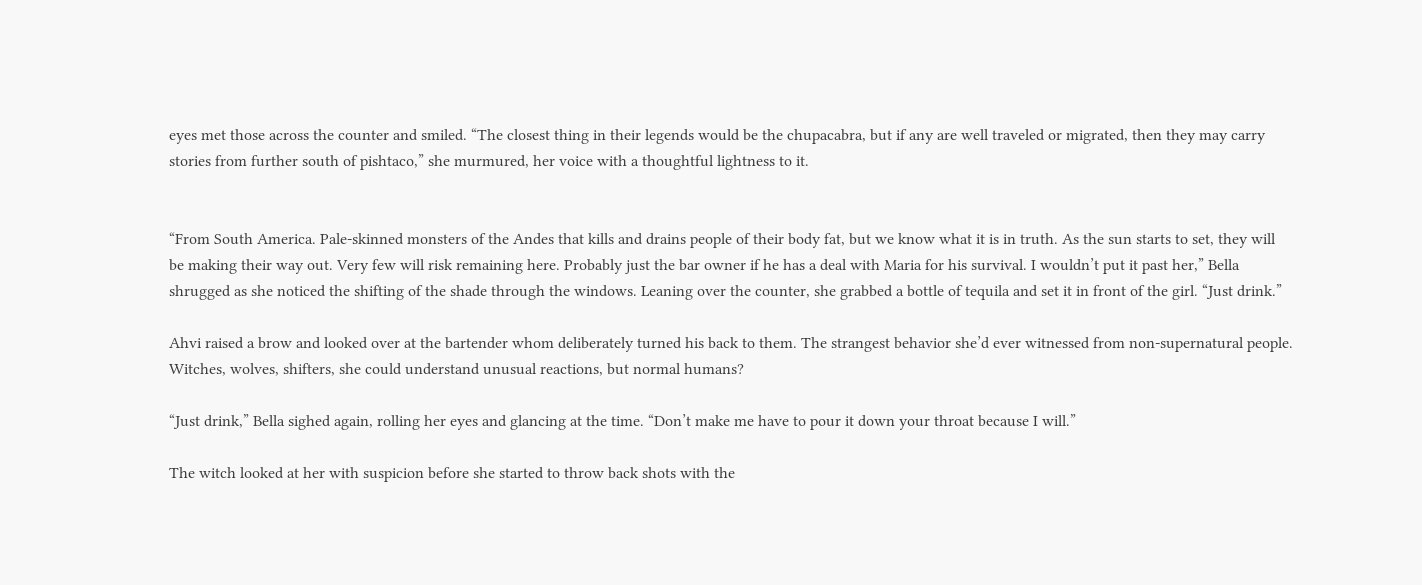eyes met those across the counter and smiled. “The closest thing in their legends would be the chupacabra, but if any are well traveled or migrated, then they may carry stories from further south of pishtaco,” she murmured, her voice with a thoughtful lightness to it.


“From South America. Pale-skinned monsters of the Andes that kills and drains people of their body fat, but we know what it is in truth. As the sun starts to set, they will be making their way out. Very few will risk remaining here. Probably just the bar owner if he has a deal with Maria for his survival. I wouldn’t put it past her,” Bella shrugged as she noticed the shifting of the shade through the windows. Leaning over the counter, she grabbed a bottle of tequila and set it in front of the girl. “Just drink.”

Ahvi raised a brow and looked over at the bartender whom deliberately turned his back to them. The strangest behavior she’d ever witnessed from non-supernatural people. Witches, wolves, shifters, she could understand unusual reactions, but normal humans?

“Just drink,” Bella sighed again, rolling her eyes and glancing at the time. “Don’t make me have to pour it down your throat because I will.”

The witch looked at her with suspicion before she started to throw back shots with the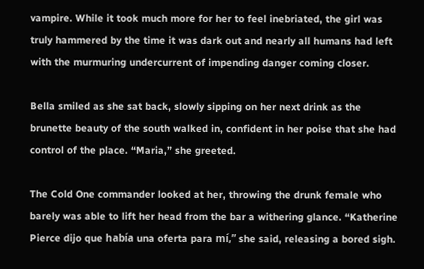vampire. While it took much more for her to feel inebriated, the girl was truly hammered by the time it was dark out and nearly all humans had left with the murmuring undercurrent of impending danger coming closer.

Bella smiled as she sat back, slowly sipping on her next drink as the brunette beauty of the south walked in, confident in her poise that she had control of the place. “Maria,” she greeted.

The Cold One commander looked at her, throwing the drunk female who barely was able to lift her head from the bar a withering glance. “Katherine Pierce dijo que había una oferta para mí,” she said, releasing a bored sigh.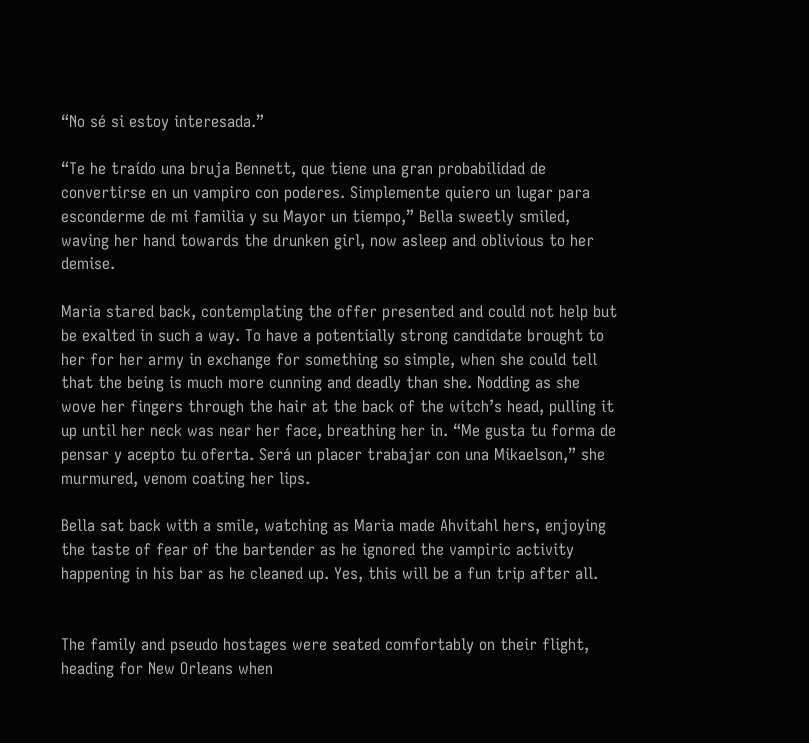“No sé si estoy interesada.”

“Te he traído una bruja Bennett, que tiene una gran probabilidad de convertirse en un vampiro con poderes. Simplemente quiero un lugar para esconderme de mi familia y su Mayor un tiempo,” Bella sweetly smiled, waving her hand towards the drunken girl, now asleep and oblivious to her demise.

Maria stared back, contemplating the offer presented and could not help but be exalted in such a way. To have a potentially strong candidate brought to her for her army in exchange for something so simple, when she could tell that the being is much more cunning and deadly than she. Nodding as she wove her fingers through the hair at the back of the witch’s head, pulling it up until her neck was near her face, breathing her in. “Me gusta tu forma de pensar y acepto tu oferta. Será un placer trabajar con una Mikaelson,” she murmured, venom coating her lips.

Bella sat back with a smile, watching as Maria made Ahvitahl hers, enjoying the taste of fear of the bartender as he ignored the vampiric activity happening in his bar as he cleaned up. Yes, this will be a fun trip after all.


The family and pseudo hostages were seated comfortably on their flight, heading for New Orleans when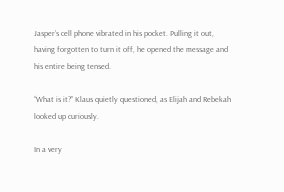Jasper’s cell phone vibrated in his pocket. Pulling it out, having forgotten to turn it off, he opened the message and his entire being tensed.

“What is it?” Klaus quietly questioned, as Elijah and Rebekah looked up curiously.

In a very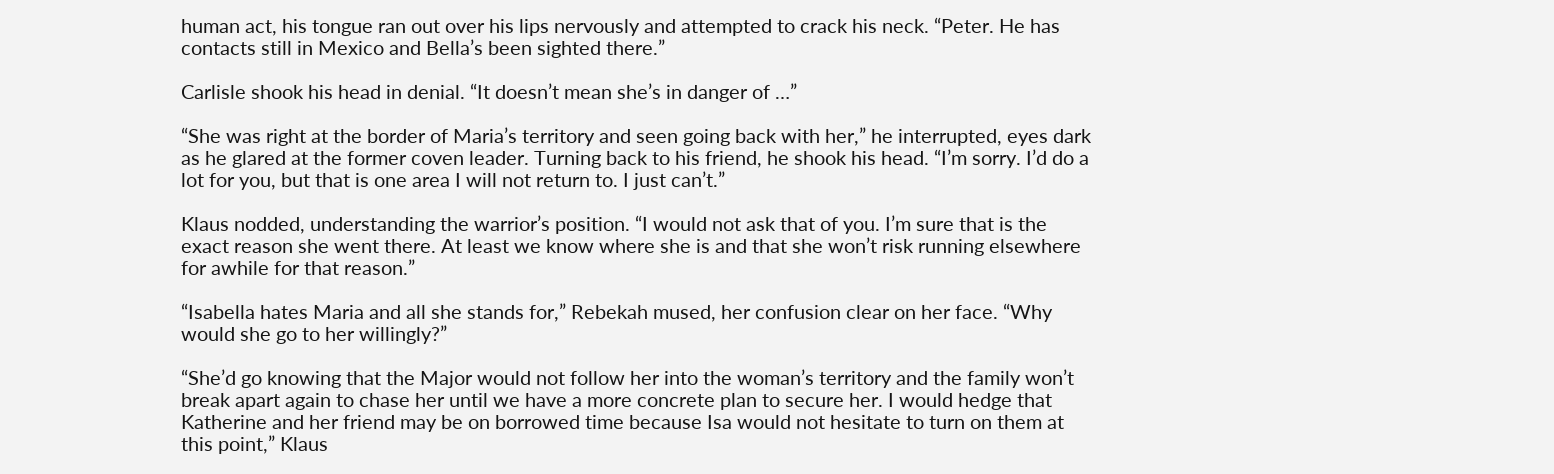human act, his tongue ran out over his lips nervously and attempted to crack his neck. “Peter. He has contacts still in Mexico and Bella’s been sighted there.”

Carlisle shook his head in denial. “It doesn’t mean she’s in danger of …”

“She was right at the border of Maria’s territory and seen going back with her,” he interrupted, eyes dark as he glared at the former coven leader. Turning back to his friend, he shook his head. “I’m sorry. I’d do a lot for you, but that is one area I will not return to. I just can’t.”

Klaus nodded, understanding the warrior’s position. “I would not ask that of you. I’m sure that is the exact reason she went there. At least we know where she is and that she won’t risk running elsewhere for awhile for that reason.”

“Isabella hates Maria and all she stands for,” Rebekah mused, her confusion clear on her face. “Why would she go to her willingly?”

“She’d go knowing that the Major would not follow her into the woman’s territory and the family won’t break apart again to chase her until we have a more concrete plan to secure her. I would hedge that Katherine and her friend may be on borrowed time because Isa would not hesitate to turn on them at this point,” Klaus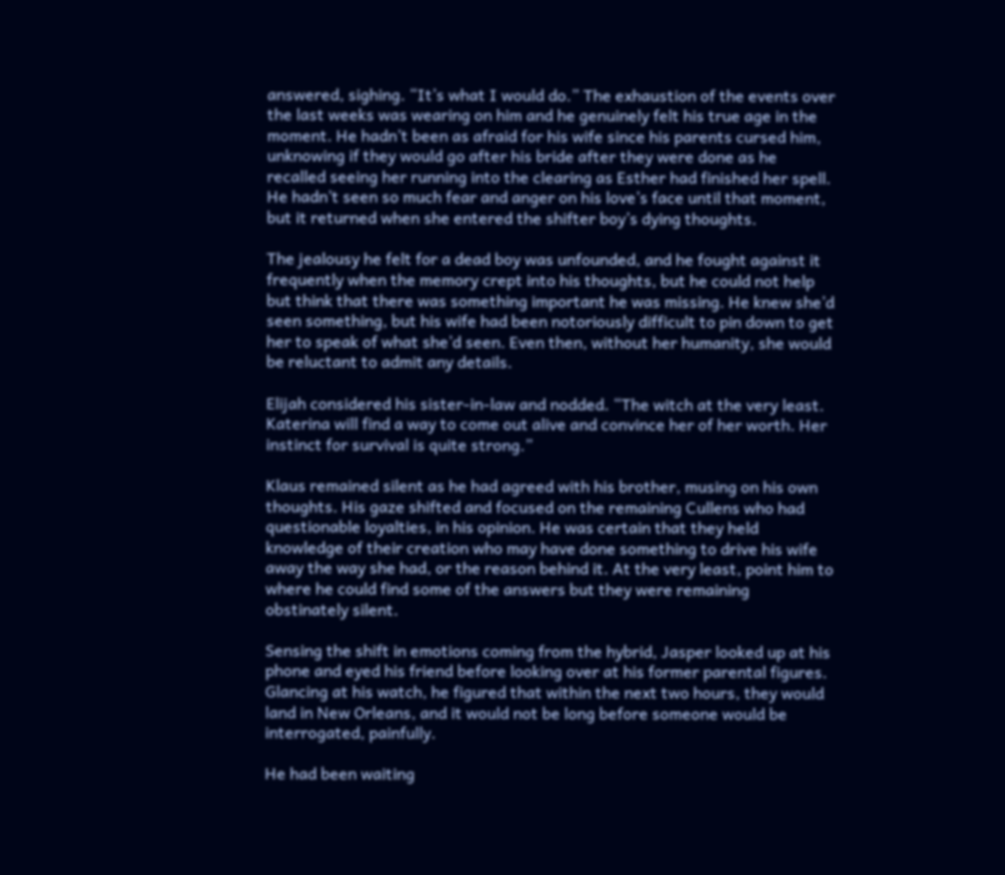answered, sighing. “It’s what I would do.” The exhaustion of the events over the last weeks was wearing on him and he genuinely felt his true age in the moment. He hadn’t been as afraid for his wife since his parents cursed him, unknowing if they would go after his bride after they were done as he recalled seeing her running into the clearing as Esther had finished her spell. He hadn’t seen so much fear and anger on his love’s face until that moment, but it returned when she entered the shifter boy’s dying thoughts.

The jealousy he felt for a dead boy was unfounded, and he fought against it frequently when the memory crept into his thoughts, but he could not help but think that there was something important he was missing. He knew she’d seen something, but his wife had been notoriously difficult to pin down to get her to speak of what she’d seen. Even then, without her humanity, she would be reluctant to admit any details.

Elijah considered his sister-in-law and nodded. “The witch at the very least. Katerina will find a way to come out alive and convince her of her worth. Her instinct for survival is quite strong.”

Klaus remained silent as he had agreed with his brother, musing on his own thoughts. His gaze shifted and focused on the remaining Cullens who had questionable loyalties, in his opinion. He was certain that they held knowledge of their creation who may have done something to drive his wife away the way she had, or the reason behind it. At the very least, point him to where he could find some of the answers but they were remaining obstinately silent.

Sensing the shift in emotions coming from the hybrid, Jasper looked up at his phone and eyed his friend before looking over at his former parental figures. Glancing at his watch, he figured that within the next two hours, they would land in New Orleans, and it would not be long before someone would be interrogated, painfully.

He had been waiting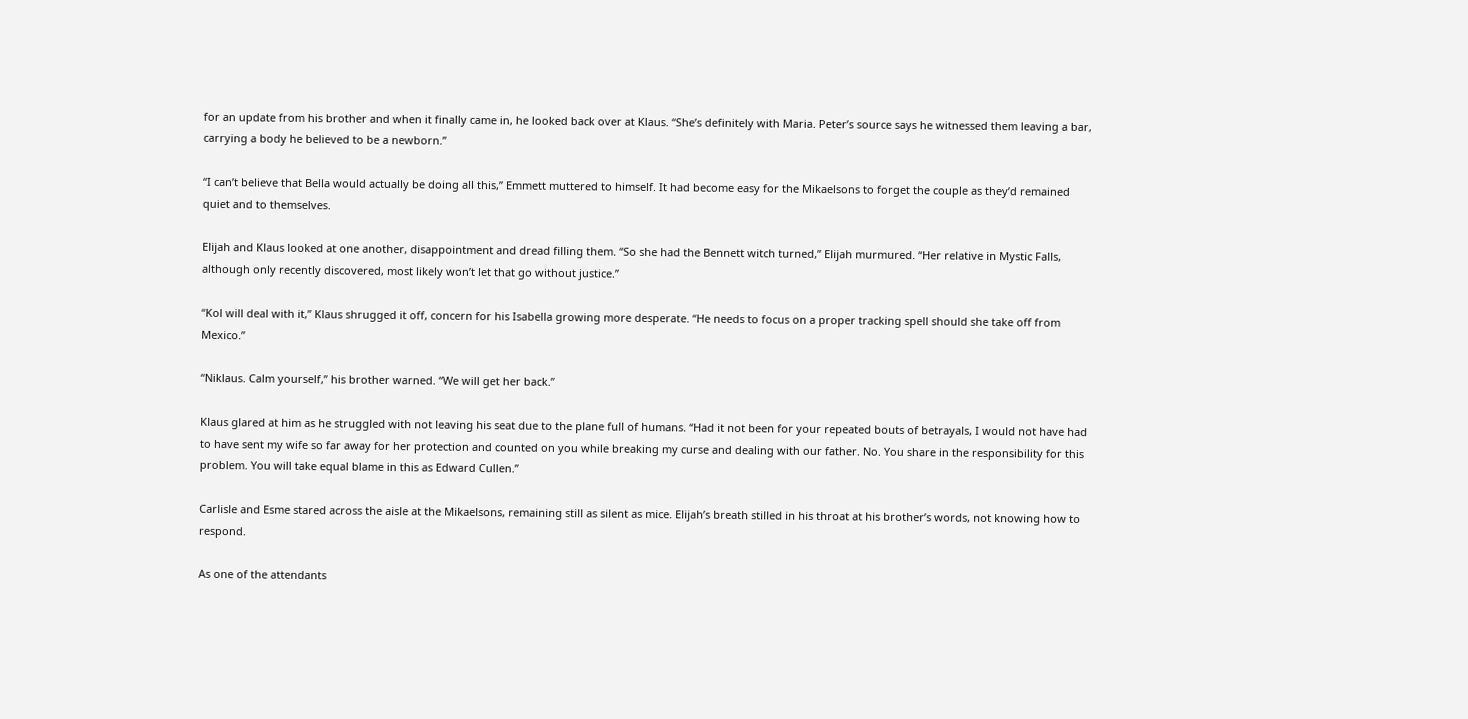for an update from his brother and when it finally came in, he looked back over at Klaus. “She’s definitely with Maria. Peter’s source says he witnessed them leaving a bar, carrying a body he believed to be a newborn.”

“I can’t believe that Bella would actually be doing all this,” Emmett muttered to himself. It had become easy for the Mikaelsons to forget the couple as they’d remained quiet and to themselves.

Elijah and Klaus looked at one another, disappointment and dread filling them. “So she had the Bennett witch turned,” Elijah murmured. “Her relative in Mystic Falls, although only recently discovered, most likely won’t let that go without justice.”

“Kol will deal with it,” Klaus shrugged it off, concern for his Isabella growing more desperate. “He needs to focus on a proper tracking spell should she take off from Mexico.”

“Niklaus. Calm yourself,” his brother warned. “We will get her back.”

Klaus glared at him as he struggled with not leaving his seat due to the plane full of humans. “Had it not been for your repeated bouts of betrayals, I would not have had to have sent my wife so far away for her protection and counted on you while breaking my curse and dealing with our father. No. You share in the responsibility for this problem. You will take equal blame in this as Edward Cullen.”

Carlisle and Esme stared across the aisle at the Mikaelsons, remaining still as silent as mice. Elijah’s breath stilled in his throat at his brother’s words, not knowing how to respond.

As one of the attendants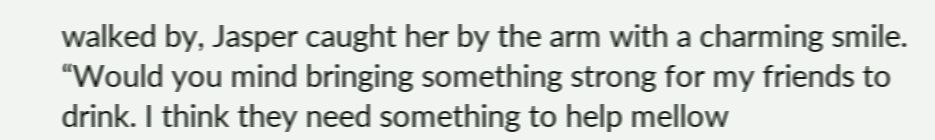walked by, Jasper caught her by the arm with a charming smile. “Would you mind bringing something strong for my friends to drink. I think they need something to help mellow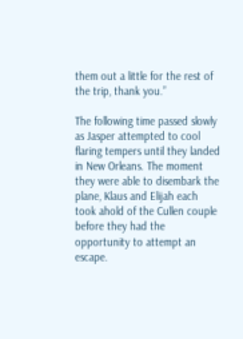them out a little for the rest of the trip, thank you.”

The following time passed slowly as Jasper attempted to cool flaring tempers until they landed in New Orleans. The moment they were able to disembark the plane, Klaus and Elijah each took ahold of the Cullen couple before they had the opportunity to attempt an escape.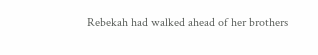Rebekah had walked ahead of her brothers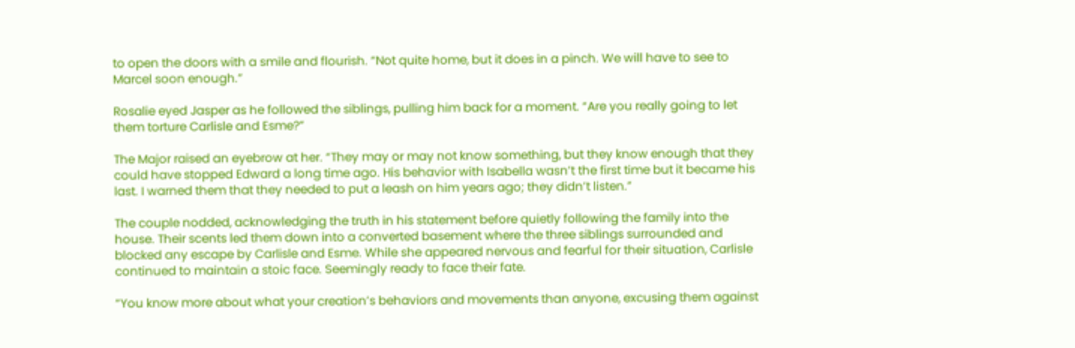to open the doors with a smile and flourish. “Not quite home, but it does in a pinch. We will have to see to Marcel soon enough.”

Rosalie eyed Jasper as he followed the siblings, pulling him back for a moment. “Are you really going to let them torture Carlisle and Esme?”

The Major raised an eyebrow at her. “They may or may not know something, but they know enough that they could have stopped Edward a long time ago. His behavior with Isabella wasn’t the first time but it became his last. I warned them that they needed to put a leash on him years ago; they didn’t listen.”

The couple nodded, acknowledging the truth in his statement before quietly following the family into the house. Their scents led them down into a converted basement where the three siblings surrounded and blocked any escape by Carlisle and Esme. While she appeared nervous and fearful for their situation, Carlisle continued to maintain a stoic face. Seemingly ready to face their fate.

“You know more about what your creation’s behaviors and movements than anyone, excusing them against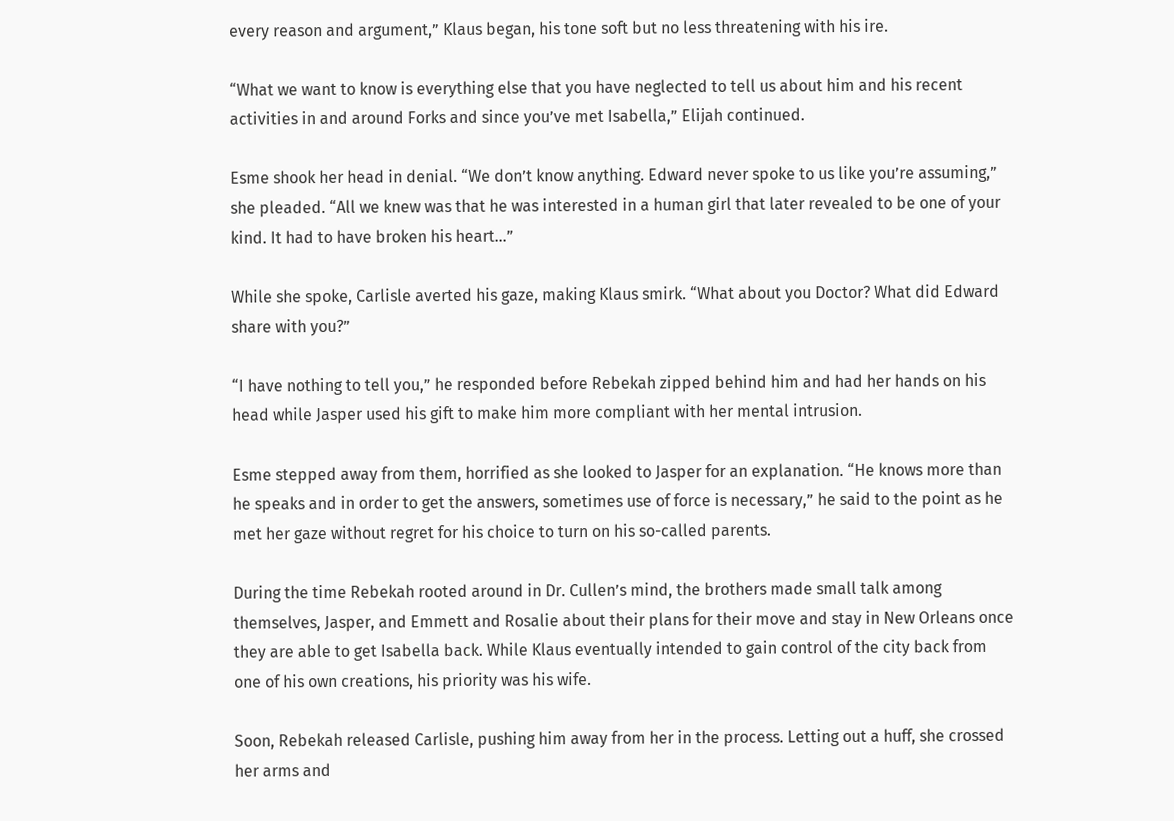every reason and argument,” Klaus began, his tone soft but no less threatening with his ire.

“What we want to know is everything else that you have neglected to tell us about him and his recent activities in and around Forks and since you’ve met Isabella,” Elijah continued.

Esme shook her head in denial. “We don’t know anything. Edward never spoke to us like you’re assuming,” she pleaded. “All we knew was that he was interested in a human girl that later revealed to be one of your kind. It had to have broken his heart…”

While she spoke, Carlisle averted his gaze, making Klaus smirk. “What about you Doctor? What did Edward share with you?”

“I have nothing to tell you,” he responded before Rebekah zipped behind him and had her hands on his head while Jasper used his gift to make him more compliant with her mental intrusion.

Esme stepped away from them, horrified as she looked to Jasper for an explanation. “He knows more than he speaks and in order to get the answers, sometimes use of force is necessary,” he said to the point as he met her gaze without regret for his choice to turn on his so-called parents.

During the time Rebekah rooted around in Dr. Cullen’s mind, the brothers made small talk among themselves, Jasper, and Emmett and Rosalie about their plans for their move and stay in New Orleans once they are able to get Isabella back. While Klaus eventually intended to gain control of the city back from one of his own creations, his priority was his wife.

Soon, Rebekah released Carlisle, pushing him away from her in the process. Letting out a huff, she crossed her arms and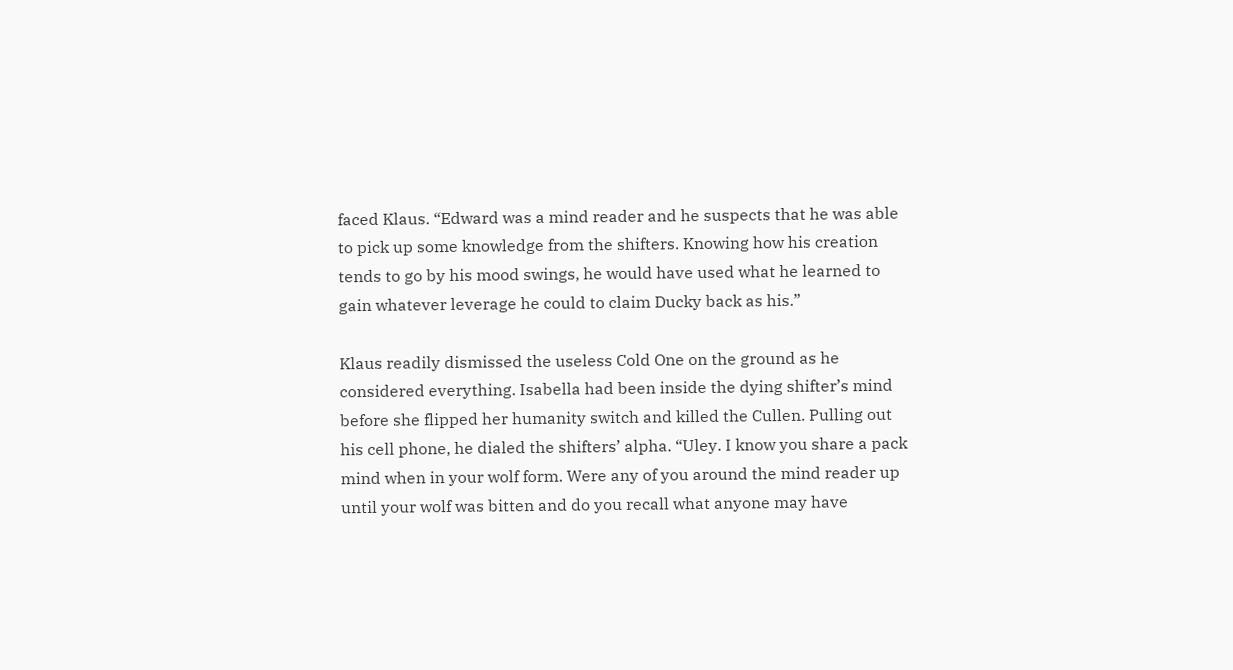faced Klaus. “Edward was a mind reader and he suspects that he was able to pick up some knowledge from the shifters. Knowing how his creation tends to go by his mood swings, he would have used what he learned to gain whatever leverage he could to claim Ducky back as his.”

Klaus readily dismissed the useless Cold One on the ground as he considered everything. Isabella had been inside the dying shifter’s mind before she flipped her humanity switch and killed the Cullen. Pulling out his cell phone, he dialed the shifters’ alpha. “Uley. I know you share a pack mind when in your wolf form. Were any of you around the mind reader up until your wolf was bitten and do you recall what anyone may have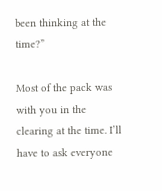been thinking at the time?”

Most of the pack was with you in the clearing at the time. I’ll have to ask everyone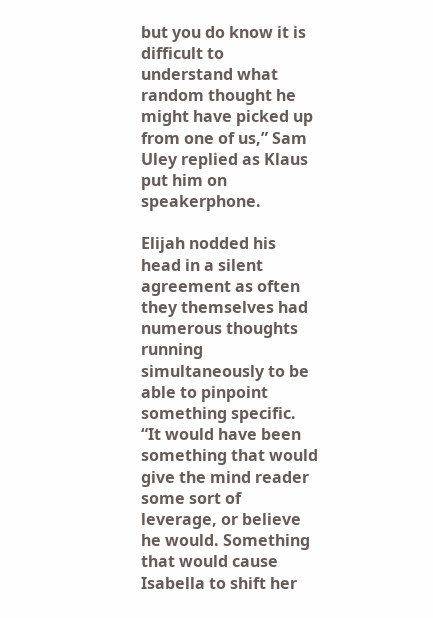but you do know it is difficult to understand what random thought he might have picked up from one of us,” Sam Uley replied as Klaus put him on speakerphone.

Elijah nodded his head in a silent agreement as often they themselves had numerous thoughts running simultaneously to be able to pinpoint something specific. “It would have been something that would give the mind reader some sort of leverage, or believe he would. Something that would cause Isabella to shift her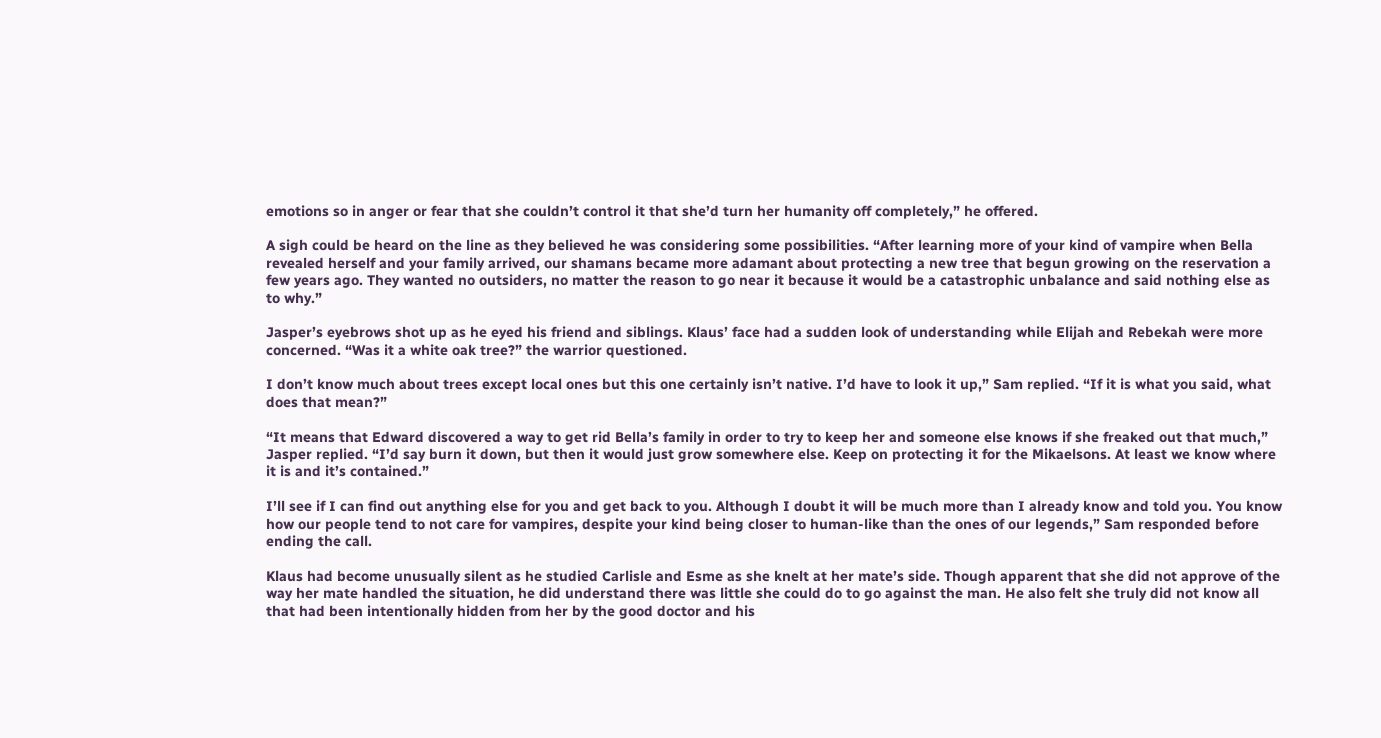emotions so in anger or fear that she couldn’t control it that she’d turn her humanity off completely,” he offered.

A sigh could be heard on the line as they believed he was considering some possibilities. “After learning more of your kind of vampire when Bella revealed herself and your family arrived, our shamans became more adamant about protecting a new tree that begun growing on the reservation a few years ago. They wanted no outsiders, no matter the reason to go near it because it would be a catastrophic unbalance and said nothing else as to why.”

Jasper’s eyebrows shot up as he eyed his friend and siblings. Klaus’ face had a sudden look of understanding while Elijah and Rebekah were more concerned. “Was it a white oak tree?” the warrior questioned.

I don’t know much about trees except local ones but this one certainly isn’t native. I’d have to look it up,” Sam replied. “If it is what you said, what does that mean?”

“It means that Edward discovered a way to get rid Bella’s family in order to try to keep her and someone else knows if she freaked out that much,” Jasper replied. “I’d say burn it down, but then it would just grow somewhere else. Keep on protecting it for the Mikaelsons. At least we know where it is and it’s contained.”

I’ll see if I can find out anything else for you and get back to you. Although I doubt it will be much more than I already know and told you. You know how our people tend to not care for vampires, despite your kind being closer to human-like than the ones of our legends,” Sam responded before ending the call.

Klaus had become unusually silent as he studied Carlisle and Esme as she knelt at her mate’s side. Though apparent that she did not approve of the way her mate handled the situation, he did understand there was little she could do to go against the man. He also felt she truly did not know all that had been intentionally hidden from her by the good doctor and his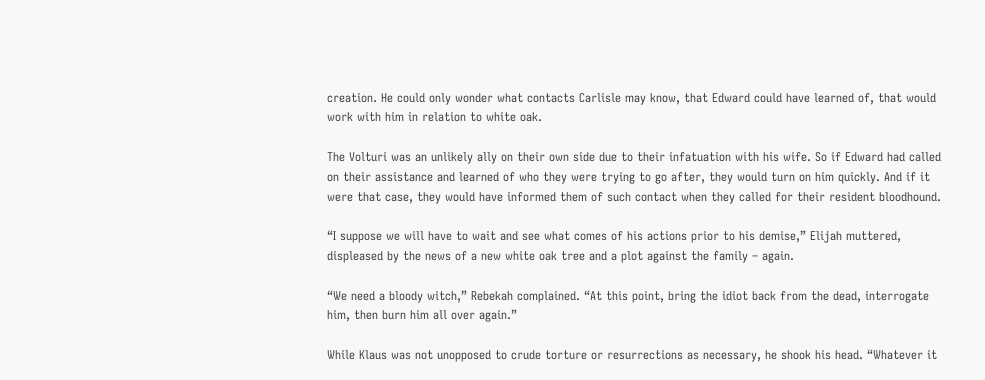creation. He could only wonder what contacts Carlisle may know, that Edward could have learned of, that would work with him in relation to white oak.

The Volturi was an unlikely ally on their own side due to their infatuation with his wife. So if Edward had called on their assistance and learned of who they were trying to go after, they would turn on him quickly. And if it were that case, they would have informed them of such contact when they called for their resident bloodhound.

“I suppose we will have to wait and see what comes of his actions prior to his demise,” Elijah muttered, displeased by the news of a new white oak tree and a plot against the family – again.

“We need a bloody witch,” Rebekah complained. “At this point, bring the idiot back from the dead, interrogate him, then burn him all over again.”

While Klaus was not unopposed to crude torture or resurrections as necessary, he shook his head. “Whatever it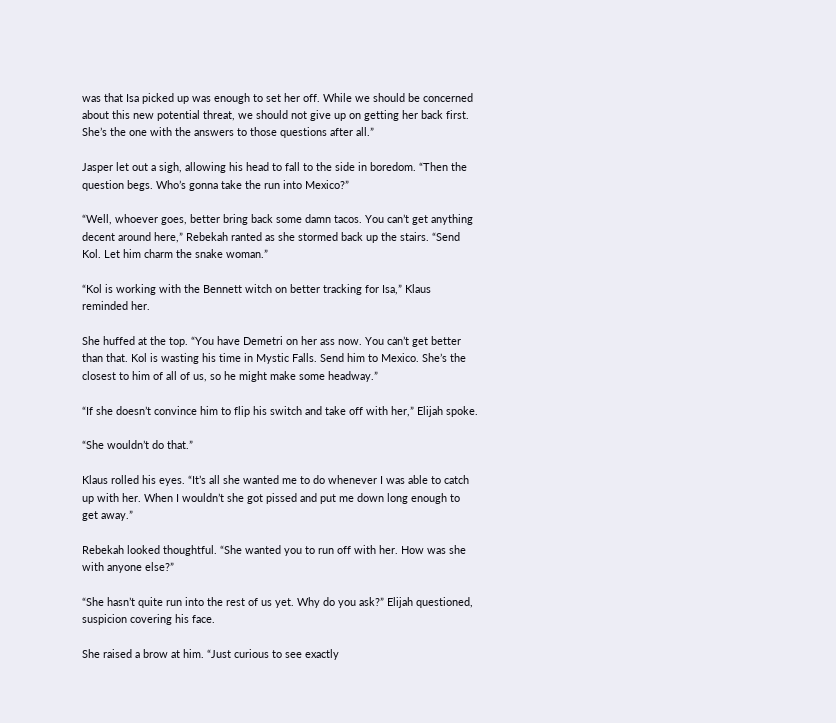was that Isa picked up was enough to set her off. While we should be concerned about this new potential threat, we should not give up on getting her back first. She’s the one with the answers to those questions after all.”

Jasper let out a sigh, allowing his head to fall to the side in boredom. “Then the question begs. Who’s gonna take the run into Mexico?”

“Well, whoever goes, better bring back some damn tacos. You can’t get anything decent around here,” Rebekah ranted as she stormed back up the stairs. “Send Kol. Let him charm the snake woman.”

“Kol is working with the Bennett witch on better tracking for Isa,” Klaus reminded her.

She huffed at the top. “You have Demetri on her ass now. You can’t get better than that. Kol is wasting his time in Mystic Falls. Send him to Mexico. She’s the closest to him of all of us, so he might make some headway.”

“If she doesn’t convince him to flip his switch and take off with her,” Elijah spoke.

“She wouldn’t do that.”

Klaus rolled his eyes. “It’s all she wanted me to do whenever I was able to catch up with her. When I wouldn’t she got pissed and put me down long enough to get away.”

Rebekah looked thoughtful. “She wanted you to run off with her. How was she with anyone else?”

“She hasn’t quite run into the rest of us yet. Why do you ask?” Elijah questioned, suspicion covering his face.

She raised a brow at him. “Just curious to see exactly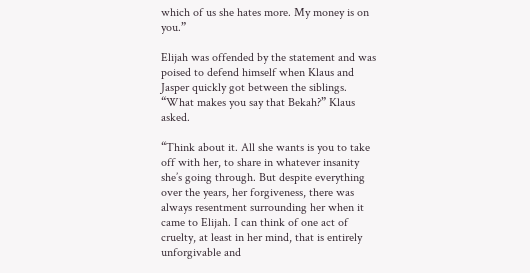which of us she hates more. My money is on you.”

Elijah was offended by the statement and was poised to defend himself when Klaus and Jasper quickly got between the siblings. “What makes you say that Bekah?” Klaus asked.

“Think about it. All she wants is you to take off with her, to share in whatever insanity she’s going through. But despite everything over the years, her forgiveness, there was always resentment surrounding her when it came to Elijah. I can think of one act of cruelty, at least in her mind, that is entirely unforgivable and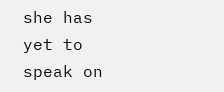she has yet to speak on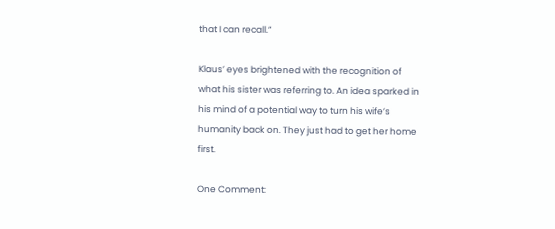that I can recall.”

Klaus’ eyes brightened with the recognition of what his sister was referring to. An idea sparked in his mind of a potential way to turn his wife’s humanity back on. They just had to get her home first.

One Comment: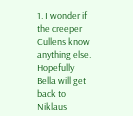1. I wonder if the creeper Cullens know anything else. Hopefully Bella will get back to Niklaus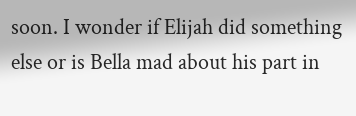soon. I wonder if Elijah did something else or is Bella mad about his part in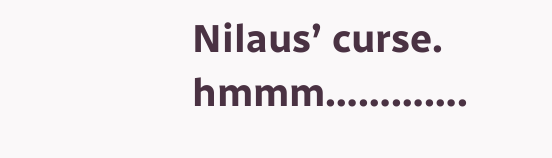Nilaus’ curse. hmmm………….